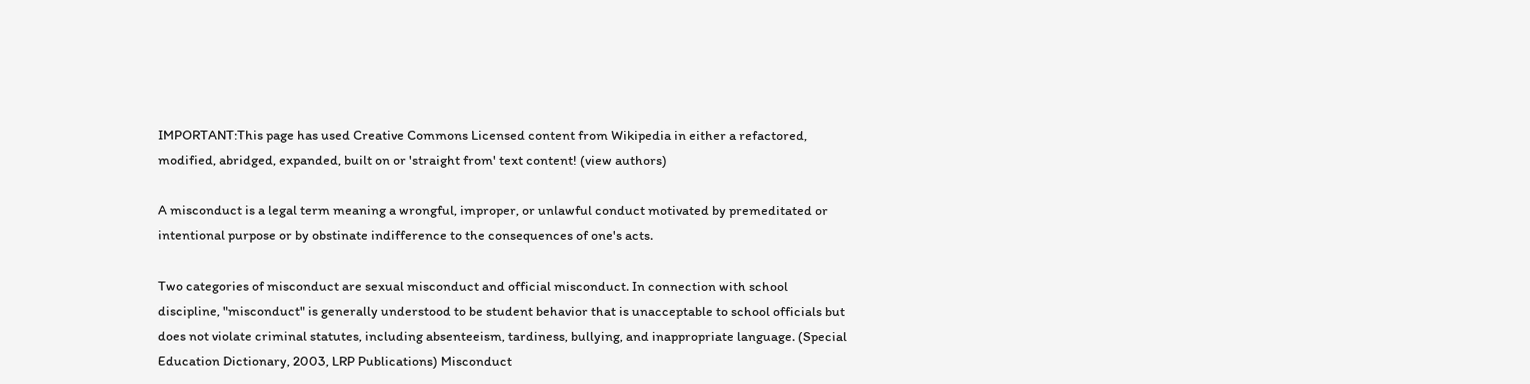IMPORTANT:This page has used Creative Commons Licensed content from Wikipedia in either a refactored, modified, abridged, expanded, built on or 'straight from' text content! (view authors)

A misconduct is a legal term meaning a wrongful, improper, or unlawful conduct motivated by premeditated or intentional purpose or by obstinate indifference to the consequences of one's acts.

Two categories of misconduct are sexual misconduct and official misconduct. In connection with school discipline, "misconduct" is generally understood to be student behavior that is unacceptable to school officials but does not violate criminal statutes, including absenteeism, tardiness, bullying, and inappropriate language. (Special Education Dictionary, 2003, LRP Publications) Misconduct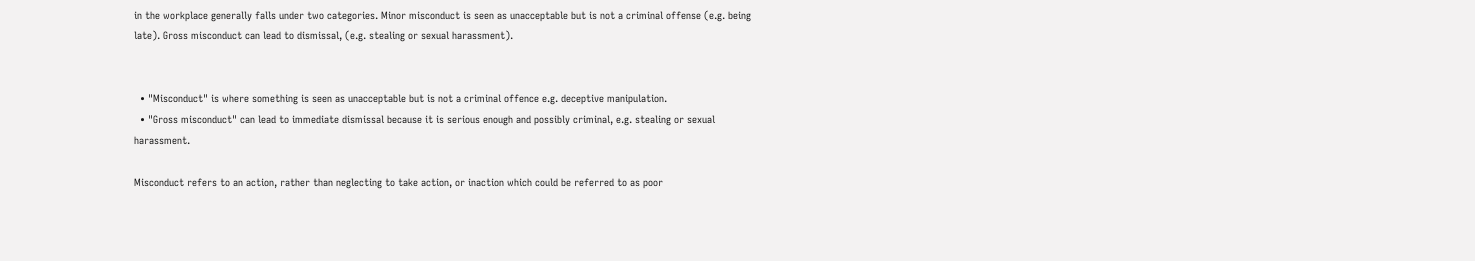in the workplace generally falls under two categories. Minor misconduct is seen as unacceptable but is not a criminal offense (e.g. being late). Gross misconduct can lead to dismissal, (e.g. stealing or sexual harassment).


  • "Misconduct" is where something is seen as unacceptable but is not a criminal offence e.g. deceptive manipulation.
  • "Gross misconduct" can lead to immediate dismissal because it is serious enough and possibly criminal, e.g. stealing or sexual harassment.

Misconduct refers to an action, rather than neglecting to take action, or inaction which could be referred to as poor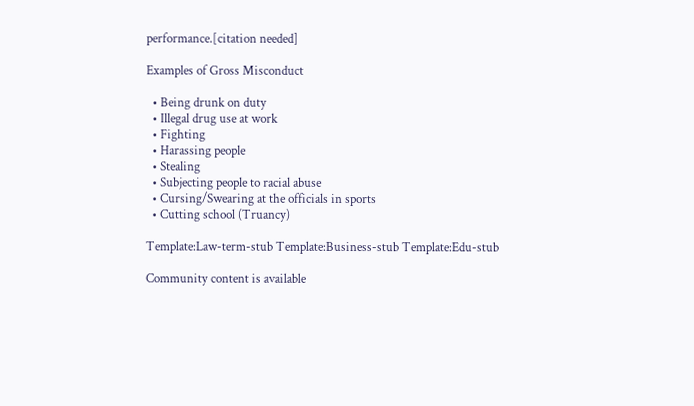performance.[citation needed]

Examples of Gross Misconduct

  • Being drunk on duty
  • Illegal drug use at work
  • Fighting
  • Harassing people
  • Stealing
  • Subjecting people to racial abuse
  • Cursing/Swearing at the officials in sports
  • Cutting school (Truancy)

Template:Law-term-stub Template:Business-stub Template:Edu-stub

Community content is available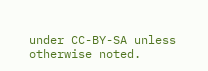under CC-BY-SA unless otherwise noted.